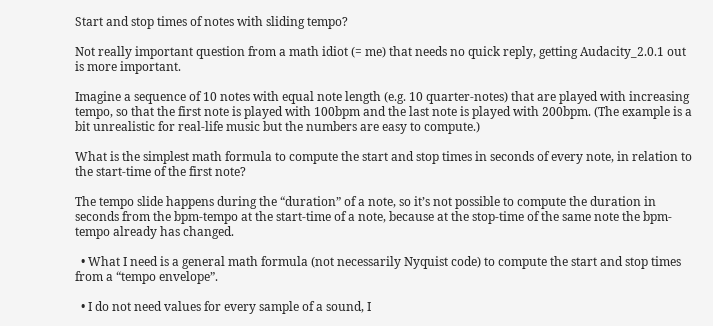Start and stop times of notes with sliding tempo?

Not really important question from a math idiot (= me) that needs no quick reply, getting Audacity_2.0.1 out is more important.

Imagine a sequence of 10 notes with equal note length (e.g. 10 quarter-notes) that are played with increasing tempo, so that the first note is played with 100bpm and the last note is played with 200bpm. (The example is a bit unrealistic for real-life music but the numbers are easy to compute.)

What is the simplest math formula to compute the start and stop times in seconds of every note, in relation to the start-time of the first note?

The tempo slide happens during the “duration” of a note, so it’s not possible to compute the duration in seconds from the bpm-tempo at the start-time of a note, because at the stop-time of the same note the bpm-tempo already has changed.

  • What I need is a general math formula (not necessarily Nyquist code) to compute the start and stop times from a “tempo envelope”.

  • I do not need values for every sample of a sound, I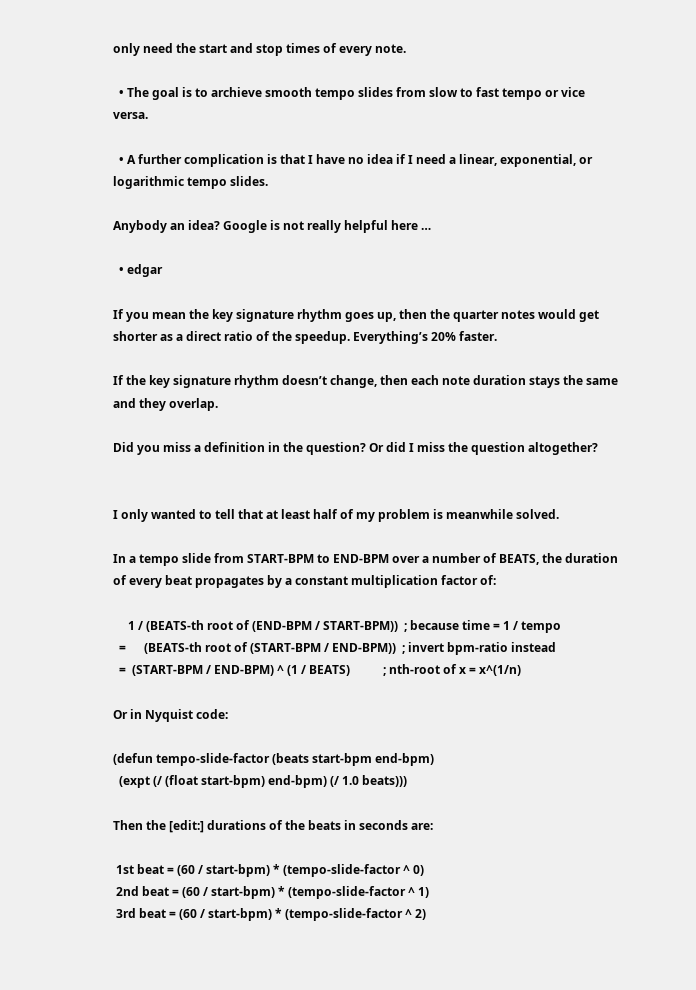only need the start and stop times of every note.

  • The goal is to archieve smooth tempo slides from slow to fast tempo or vice versa.

  • A further complication is that I have no idea if I need a linear, exponential, or logarithmic tempo slides.

Anybody an idea? Google is not really helpful here …

  • edgar

If you mean the key signature rhythm goes up, then the quarter notes would get shorter as a direct ratio of the speedup. Everything’s 20% faster.

If the key signature rhythm doesn’t change, then each note duration stays the same and they overlap.

Did you miss a definition in the question? Or did I miss the question altogether?


I only wanted to tell that at least half of my problem is meanwhile solved.

In a tempo slide from START-BPM to END-BPM over a number of BEATS, the duration of every beat propagates by a constant multiplication factor of:

     1 / (BEATS-th root of (END-BPM / START-BPM))  ; because time = 1 / tempo
  =      (BEATS-th root of (START-BPM / END-BPM))  ; invert bpm-ratio instead
  =  (START-BPM / END-BPM) ^ (1 / BEATS)           ; nth-root of x = x^(1/n)

Or in Nyquist code:

(defun tempo-slide-factor (beats start-bpm end-bpm)
  (expt (/ (float start-bpm) end-bpm) (/ 1.0 beats)))

Then the [edit:] durations of the beats in seconds are:

 1st beat = (60 / start-bpm) * (tempo-slide-factor ^ 0)
 2nd beat = (60 / start-bpm) * (tempo-slide-factor ^ 1)
 3rd beat = (60 / start-bpm) * (tempo-slide-factor ^ 2)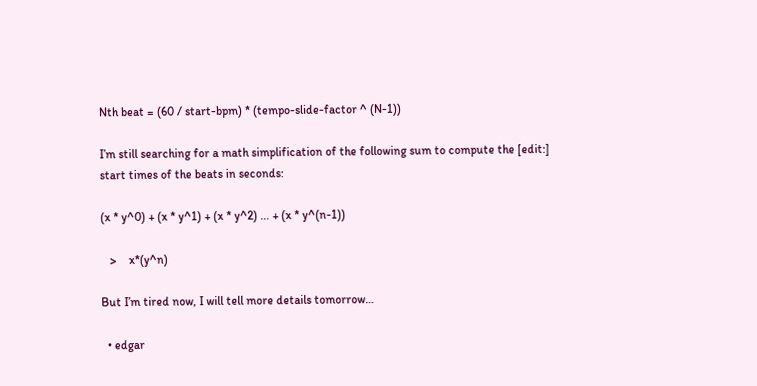Nth beat = (60 / start-bpm) * (tempo-slide-factor ^ (N-1))

I’m still searching for a math simplification of the following sum to compute the [edit:] start times of the beats in seconds:

(x * y^0) + (x * y^1) + (x * y^2) ... + (x * y^(n-1))

   >    x*(y^n)

But I’m tired now, I will tell more details tomorrow…

  • edgar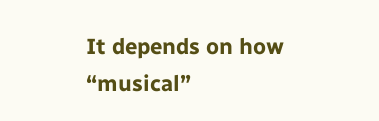It depends on how “musical”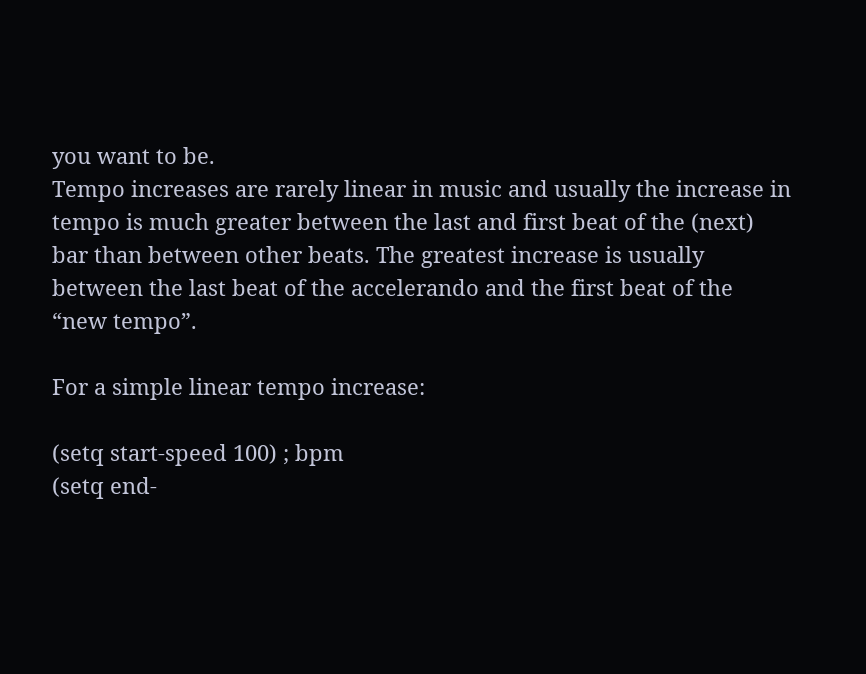you want to be.
Tempo increases are rarely linear in music and usually the increase in tempo is much greater between the last and first beat of the (next) bar than between other beats. The greatest increase is usually between the last beat of the accelerando and the first beat of the “new tempo”.

For a simple linear tempo increase:

(setq start-speed 100) ; bpm
(setq end-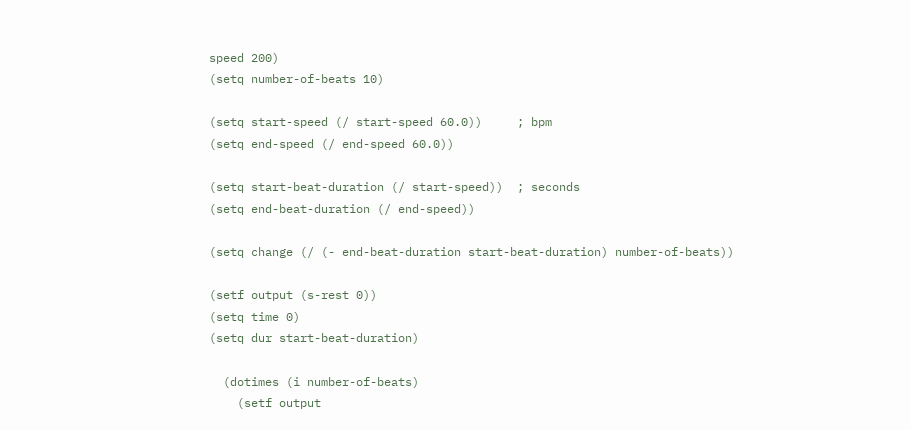speed 200)
(setq number-of-beats 10)

(setq start-speed (/ start-speed 60.0))     ; bpm
(setq end-speed (/ end-speed 60.0))

(setq start-beat-duration (/ start-speed))  ; seconds
(setq end-beat-duration (/ end-speed))

(setq change (/ (- end-beat-duration start-beat-duration) number-of-beats))

(setf output (s-rest 0))
(setq time 0)
(setq dur start-beat-duration)

  (dotimes (i number-of-beats)
    (setf output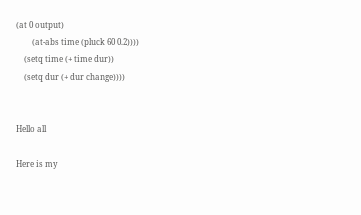(at 0 output)
        (at-abs time (pluck 60 0.2))))
    (setq time (+ time dur))
    (setq dur (+ dur change))))


Hello all

Here is my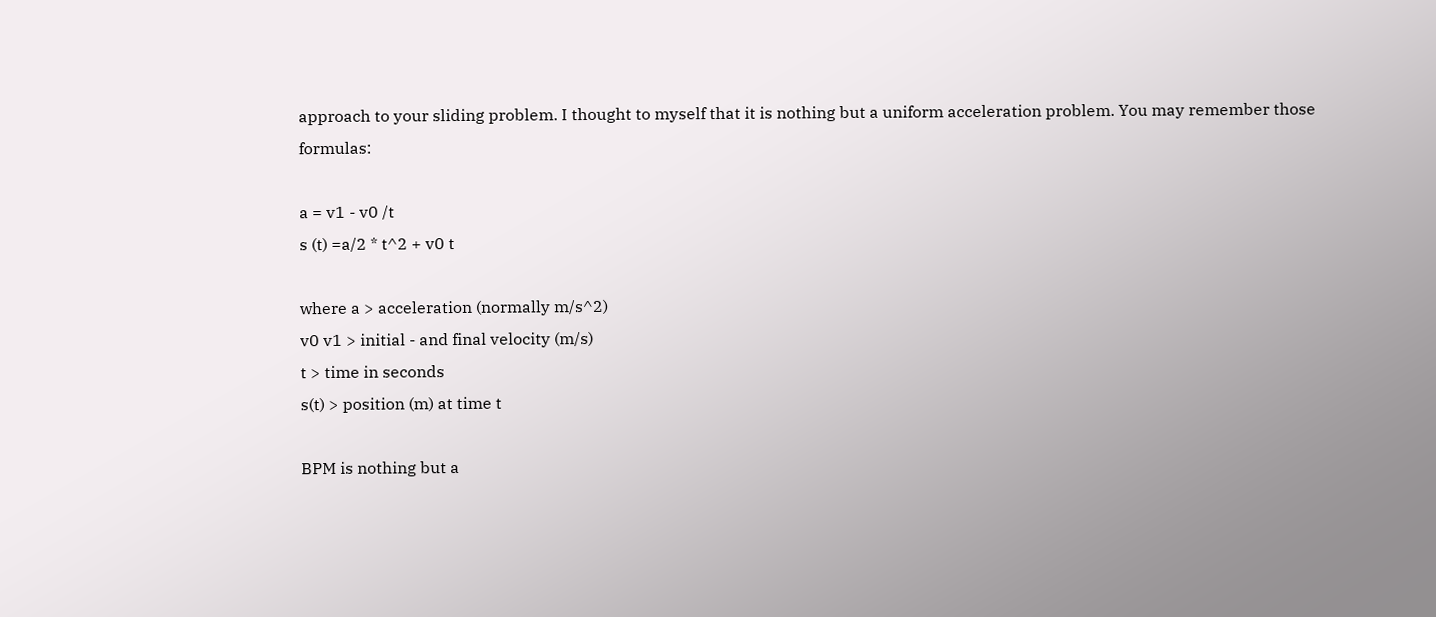approach to your sliding problem. I thought to myself that it is nothing but a uniform acceleration problem. You may remember those formulas:

a = v1 - v0 /t
s (t) =a/2 * t^2 + v0 t

where a > acceleration (normally m/s^2)
v0 v1 > initial - and final velocity (m/s)
t > time in seconds
s(t) > position (m) at time t

BPM is nothing but a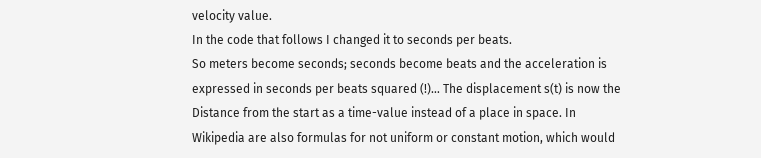velocity value.
In the code that follows I changed it to seconds per beats.
So meters become seconds; seconds become beats and the acceleration is expressed in seconds per beats squared (!)… The displacement s(t) is now the Distance from the start as a time-value instead of a place in space. In Wikipedia are also formulas for not uniform or constant motion, which would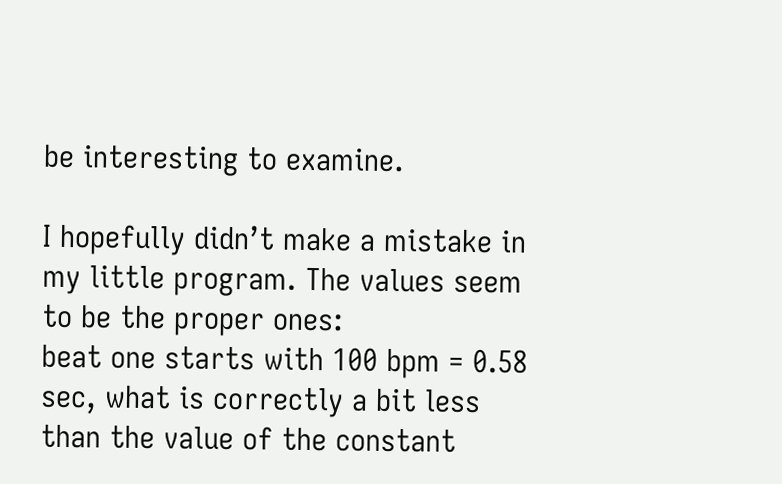be interesting to examine.

I hopefully didn’t make a mistake in my little program. The values seem to be the proper ones:
beat one starts with 100 bpm = 0.58 sec, what is correctly a bit less than the value of the constant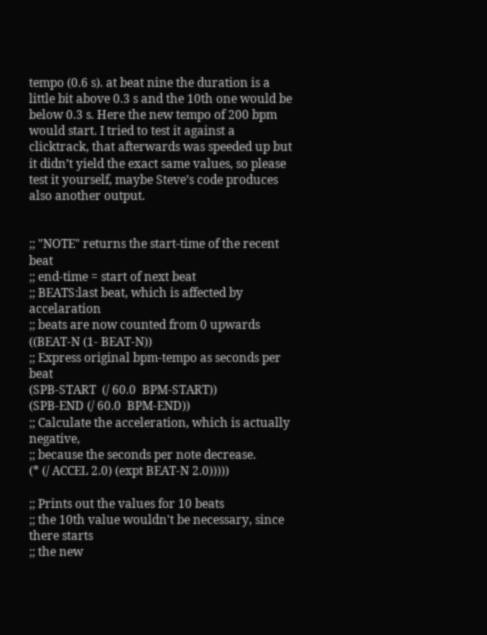tempo (0.6 s). at beat nine the duration is a little bit above 0.3 s and the 10th one would be below 0.3 s. Here the new tempo of 200 bpm would start. I tried to test it against a clicktrack, that afterwards was speeded up but it didn’t yield the exact same values, so please test it yourself, maybe Steve’s code produces also another output.


;; "NOTE" returns the start-time of the recent beat
;; end-time = start of next beat
;; BEATS:last beat, which is affected by accelaration
;; beats are now counted from 0 upwards
((BEAT-N (1- BEAT-N))
;; Express original bpm-tempo as seconds per beat
(SPB-START  (/ 60.0  BPM-START))
(SPB-END (/ 60.0  BPM-END))
;; Calculate the acceleration, which is actually negative,
;; because the seconds per note decrease.
(* (/ ACCEL 2.0) (expt BEAT-N 2.0)))))

;; Prints out the values for 10 beats
;; the 10th value wouldn't be necessary, since there starts
;; the new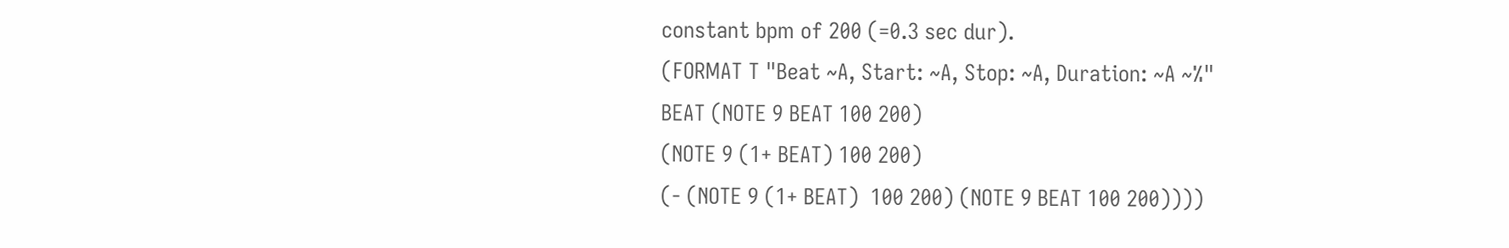constant bpm of 200 (=0.3 sec dur).
(FORMAT T "Beat ~A, Start: ~A, Stop: ~A, Duration: ~A ~%"
BEAT (NOTE 9 BEAT 100 200)
(NOTE 9 (1+ BEAT) 100 200)
(- (NOTE 9 (1+ BEAT)  100 200) (NOTE 9 BEAT 100 200))))